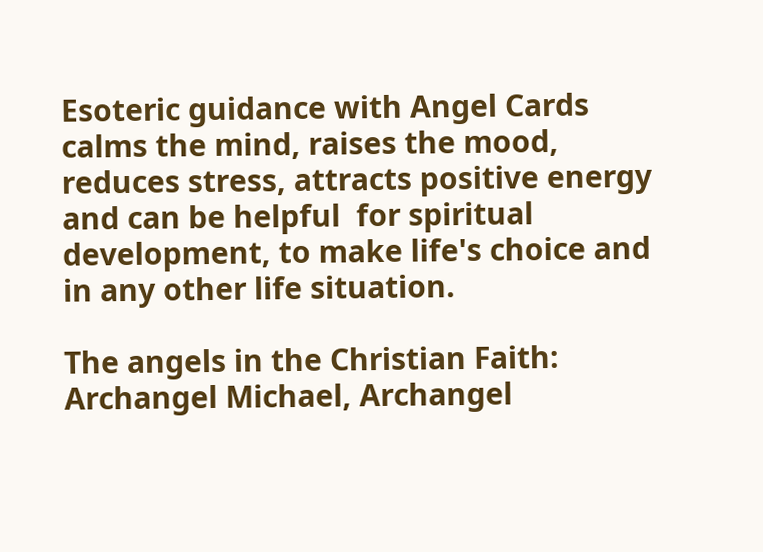Esoteric guidance with Angel Cards calms the mind, raises the mood, reduces stress, attracts positive energy  and can be helpful  for spiritual development, to make life's choice and in any other life situation.

The angels in the Christian Faith: Archangel Michael, Archangel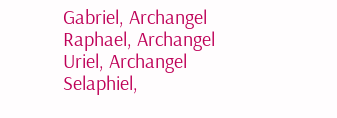Gabriel, Archangel Raphael, Archangel Uriel, Archangel Selaphiel,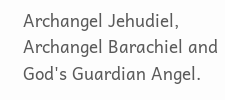Archangel Jehudiel, Archangel Barachiel and God's Guardian Angel.